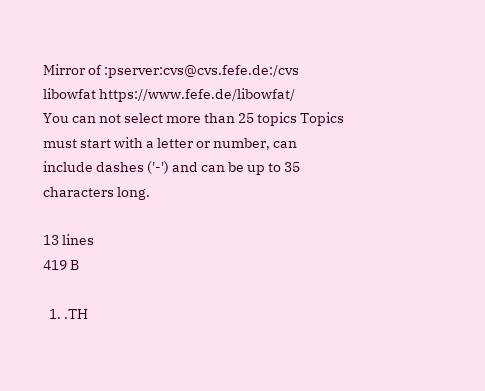Mirror of :pserver:cvs@cvs.fefe.de:/cvs libowfat https://www.fefe.de/libowfat/
You can not select more than 25 topics Topics must start with a letter or number, can include dashes ('-') and can be up to 35 characters long.

13 lines
419 B

  1. .TH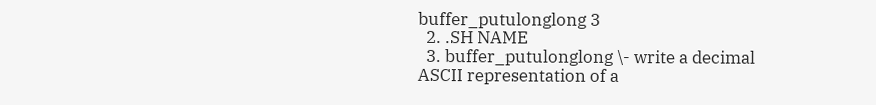buffer_putulonglong 3
  2. .SH NAME
  3. buffer_putulonglong \- write a decimal ASCII representation of a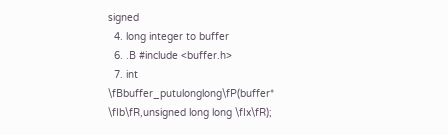signed
  4. long integer to buffer
  6. .B #include <buffer.h>
  7. int \fBbuffer_putulonglong\fP(buffer* \fIb\fR,unsigned long long \fIx\fR);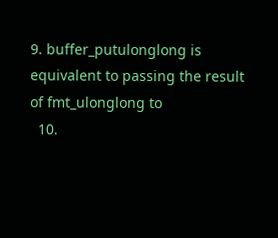9. buffer_putulonglong is equivalent to passing the result of fmt_ulonglong to
  10.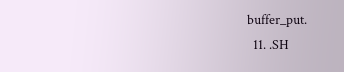buffer_put.
  11. .SH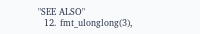"SEE ALSO"
  12. fmt_ulonglong(3),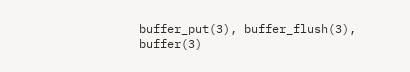buffer_put(3), buffer_flush(3), buffer(3)